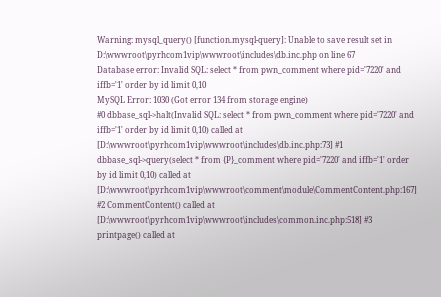Warning: mysql_query() [function.mysql-query]: Unable to save result set in D:\wwwroot\pyrhcom1vip\wwwroot\includes\db.inc.php on line 67
Database error: Invalid SQL: select * from pwn_comment where pid='7220' and iffb='1' order by id limit 0,10
MySQL Error: 1030 (Got error 134 from storage engine)
#0 dbbase_sql->halt(Invalid SQL: select * from pwn_comment where pid='7220' and iffb='1' order by id limit 0,10) called at [D:\wwwroot\pyrhcom1vip\wwwroot\includes\db.inc.php:73] #1 dbbase_sql->query(select * from {P}_comment where pid='7220' and iffb='1' order by id limit 0,10) called at [D:\wwwroot\pyrhcom1vip\wwwroot\comment\module\CommentContent.php:167] #2 CommentContent() called at [D:\wwwroot\pyrhcom1vip\wwwroot\includes\common.inc.php:518] #3 printpage() called at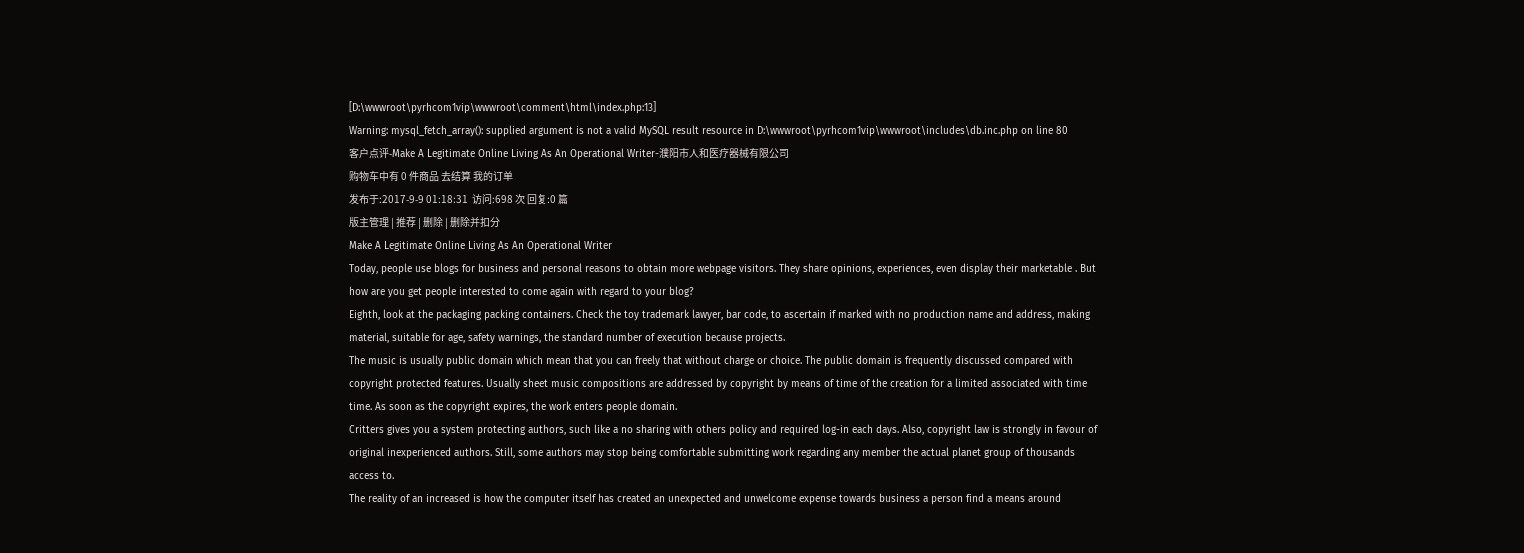[D:\wwwroot\pyrhcom1vip\wwwroot\comment\html\index.php:13]
Warning: mysql_fetch_array(): supplied argument is not a valid MySQL result resource in D:\wwwroot\pyrhcom1vip\wwwroot\includes\db.inc.php on line 80
客户点评-Make A Legitimate Online Living As An Operational Writer-濮阳市人和医疗器械有限公司
购物车中有 0 件商品 去结算 我的订单
发布于:2017-9-9 01:18:31  访问:698 次 回复:0 篇
版主管理 | 推荐 | 删除 | 删除并扣分
Make A Legitimate Online Living As An Operational Writer
Today, people use blogs for business and personal reasons to obtain more webpage visitors. They share opinions, experiences, even display their marketable . But how are you get people interested to come again with regard to your blog?
Eighth, look at the packaging packing containers. Check the toy trademark lawyer, bar code, to ascertain if marked with no production name and address, making material, suitable for age, safety warnings, the standard number of execution because projects.
The music is usually public domain which mean that you can freely that without charge or choice. The public domain is frequently discussed compared with copyright protected features. Usually sheet music compositions are addressed by copyright by means of time of the creation for a limited associated with time time. As soon as the copyright expires, the work enters people domain.
Critters gives you a system protecting authors, such like a no sharing with others policy and required log-in each days. Also, copyright law is strongly in favour of original inexperienced authors. Still, some authors may stop being comfortable submitting work regarding any member the actual planet group of thousands access to.
The reality of an increased is how the computer itself has created an unexpected and unwelcome expense towards business a person find a means around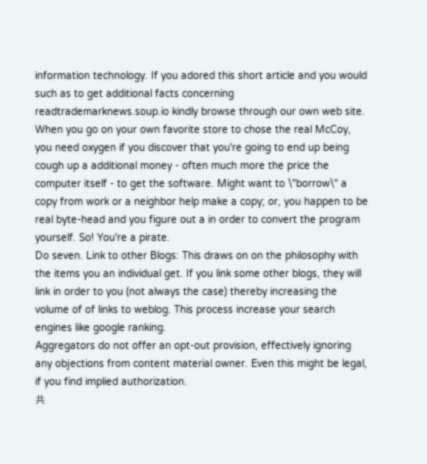information technology. If you adored this short article and you would such as to get additional facts concerning readtrademarknews.soup.io kindly browse through our own web site. When you go on your own favorite store to chose the real McCoy, you need oxygen if you discover that you're going to end up being cough up a additional money - often much more the price the computer itself - to get the software. Might want to \"borrow\" a copy from work or a neighbor help make a copy; or, you happen to be real byte-head and you figure out a in order to convert the program yourself. So! You're a pirate.
Do seven. Link to other Blogs: This draws on on the philosophy with the items you an individual get. If you link some other blogs, they will link in order to you (not always the case) thereby increasing the volume of of links to weblog. This process increase your search engines like google ranking.
Aggregators do not offer an opt-out provision, effectively ignoring any objections from content material owner. Even this might be legal, if you find implied authorization.
共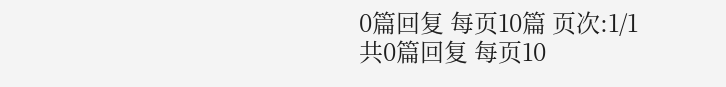0篇回复 每页10篇 页次:1/1
共0篇回复 每页10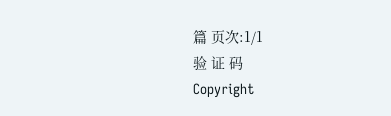篇 页次:1/1
验 证 码
Copyright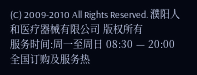(C) 2009-2010 All Rights Reserved. 濮阳人和医疗器械有限公司 版权所有
服务时间:周一至周日 08:30 — 20:00  全国订购及服务热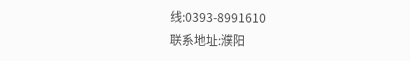线:0393-8991610
联系地址:濮阳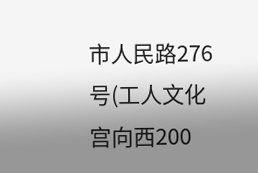市人民路276号(工人文化宫向西200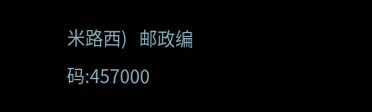米路西)   邮政编码:457000